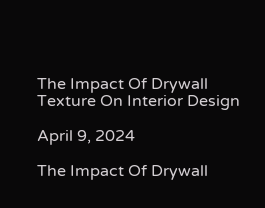The Impact Of Drywall Texture On Interior Design

April 9, 2024

The Impact Of Drywall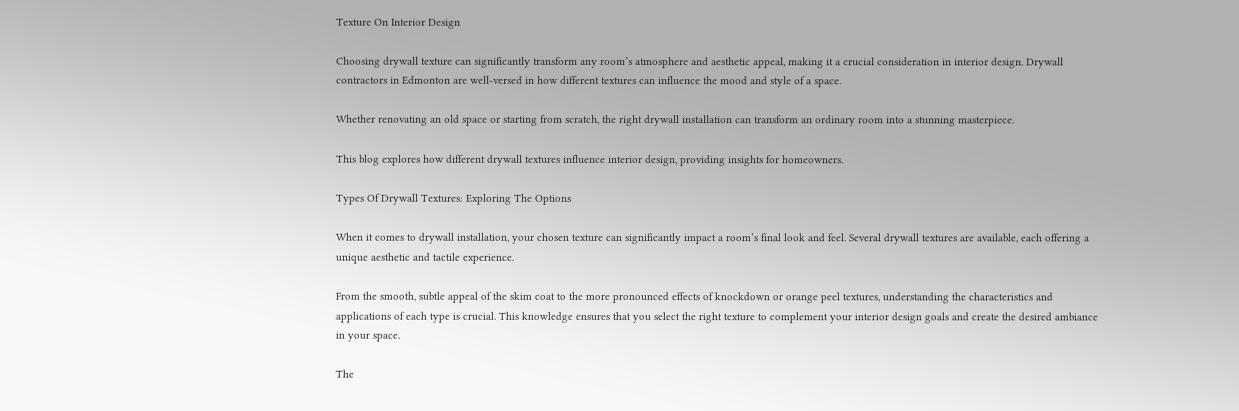Texture On Interior Design

Choosing drywall texture can significantly transform any room’s atmosphere and aesthetic appeal, making it a crucial consideration in interior design. Drywall contractors in Edmonton are well-versed in how different textures can influence the mood and style of a space.

Whether renovating an old space or starting from scratch, the right drywall installation can transform an ordinary room into a stunning masterpiece.

This blog explores how different drywall textures influence interior design, providing insights for homeowners.

Types Of Drywall Textures: Exploring The Options

When it comes to drywall installation, your chosen texture can significantly impact a room’s final look and feel. Several drywall textures are available, each offering a unique aesthetic and tactile experience.

From the smooth, subtle appeal of the skim coat to the more pronounced effects of knockdown or orange peel textures, understanding the characteristics and applications of each type is crucial. This knowledge ensures that you select the right texture to complement your interior design goals and create the desired ambiance in your space.

The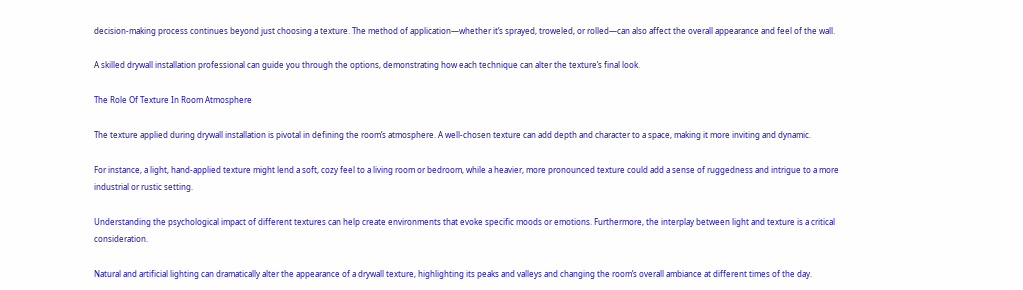decision-making process continues beyond just choosing a texture. The method of application—whether it’s sprayed, troweled, or rolled—can also affect the overall appearance and feel of the wall.

A skilled drywall installation professional can guide you through the options, demonstrating how each technique can alter the texture’s final look.

The Role Of Texture In Room Atmosphere

The texture applied during drywall installation is pivotal in defining the room’s atmosphere. A well-chosen texture can add depth and character to a space, making it more inviting and dynamic.

For instance, a light, hand-applied texture might lend a soft, cozy feel to a living room or bedroom, while a heavier, more pronounced texture could add a sense of ruggedness and intrigue to a more industrial or rustic setting.

Understanding the psychological impact of different textures can help create environments that evoke specific moods or emotions. Furthermore, the interplay between light and texture is a critical consideration.

Natural and artificial lighting can dramatically alter the appearance of a drywall texture, highlighting its peaks and valleys and changing the room’s overall ambiance at different times of the day.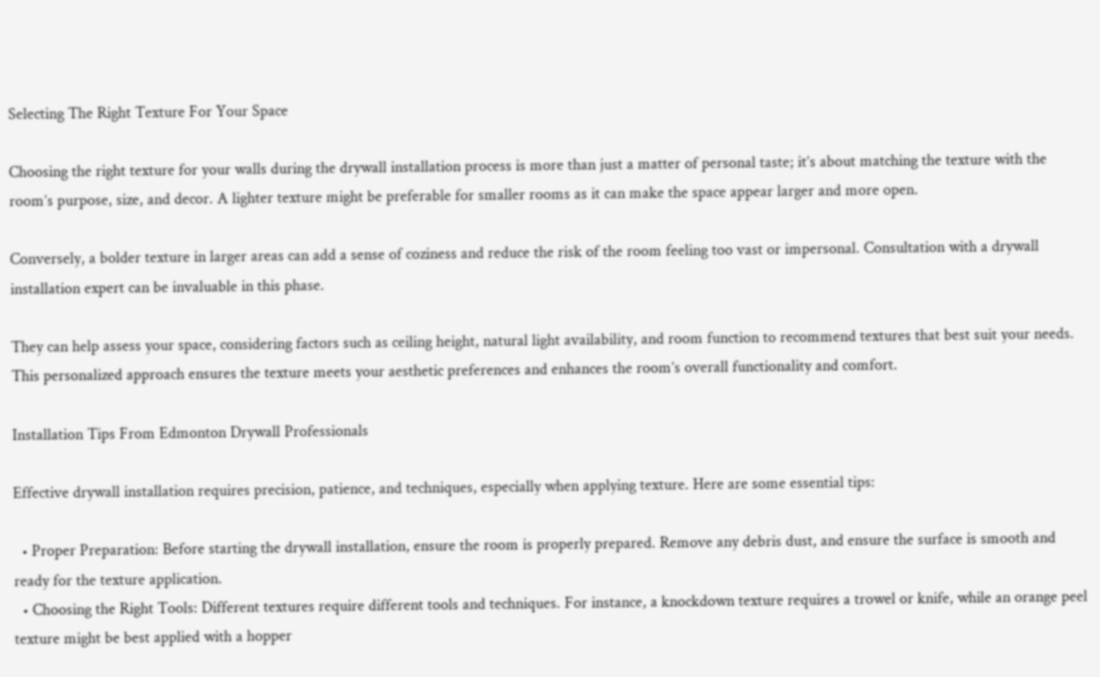Selecting The Right Texture For Your Space

Choosing the right texture for your walls during the drywall installation process is more than just a matter of personal taste; it’s about matching the texture with the room’s purpose, size, and decor. A lighter texture might be preferable for smaller rooms as it can make the space appear larger and more open.

Conversely, a bolder texture in larger areas can add a sense of coziness and reduce the risk of the room feeling too vast or impersonal. Consultation with a drywall installation expert can be invaluable in this phase.

They can help assess your space, considering factors such as ceiling height, natural light availability, and room function to recommend textures that best suit your needs. This personalized approach ensures the texture meets your aesthetic preferences and enhances the room’s overall functionality and comfort.

Installation Tips From Edmonton Drywall Professionals

Effective drywall installation requires precision, patience, and techniques, especially when applying texture. Here are some essential tips:

  • Proper Preparation: Before starting the drywall installation, ensure the room is properly prepared. Remove any debris dust, and ensure the surface is smooth and ready for the texture application.
  • Choosing the Right Tools: Different textures require different tools and techniques. For instance, a knockdown texture requires a trowel or knife, while an orange peel texture might be best applied with a hopper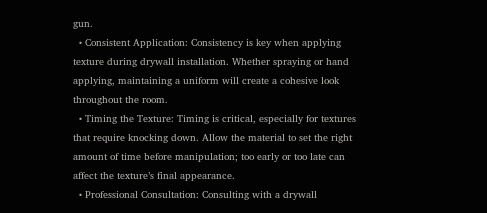gun.
  • Consistent Application: Consistency is key when applying texture during drywall installation. Whether spraying or hand applying, maintaining a uniform will create a cohesive look throughout the room.
  • Timing the Texture: Timing is critical, especially for textures that require knocking down. Allow the material to set the right amount of time before manipulation; too early or too late can affect the texture’s final appearance.
  • Professional Consultation: Consulting with a drywall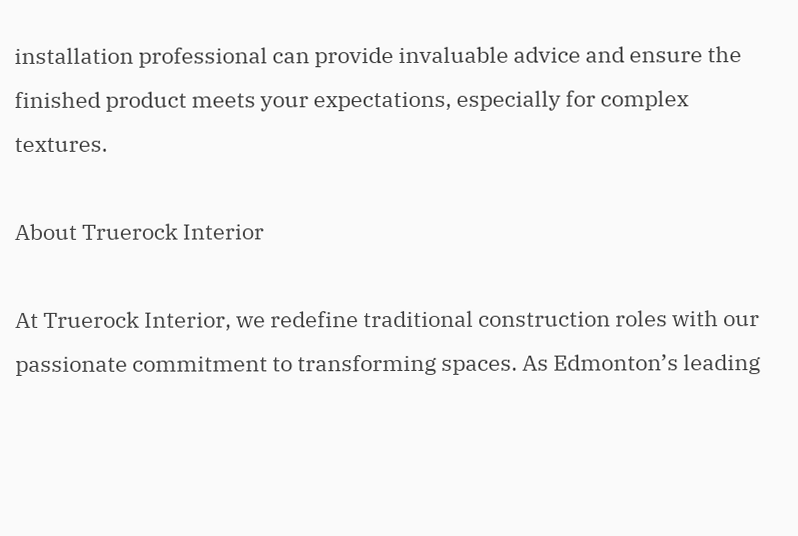installation professional can provide invaluable advice and ensure the finished product meets your expectations, especially for complex textures.

About Truerock Interior

At Truerock Interior, we redefine traditional construction roles with our passionate commitment to transforming spaces. As Edmonton’s leading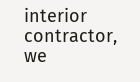interior contractor, we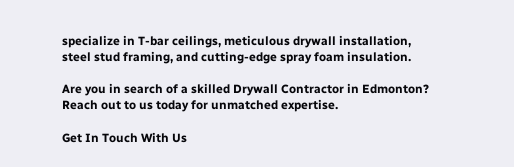specialize in T-bar ceilings, meticulous drywall installation, steel stud framing, and cutting-edge spray foam insulation.

Are you in search of a skilled Drywall Contractor in Edmonton? Reach out to us today for unmatched expertise.

Get In Touch With Us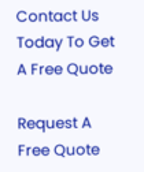Contact Us Today To Get A Free Quote

Request A Free Quote